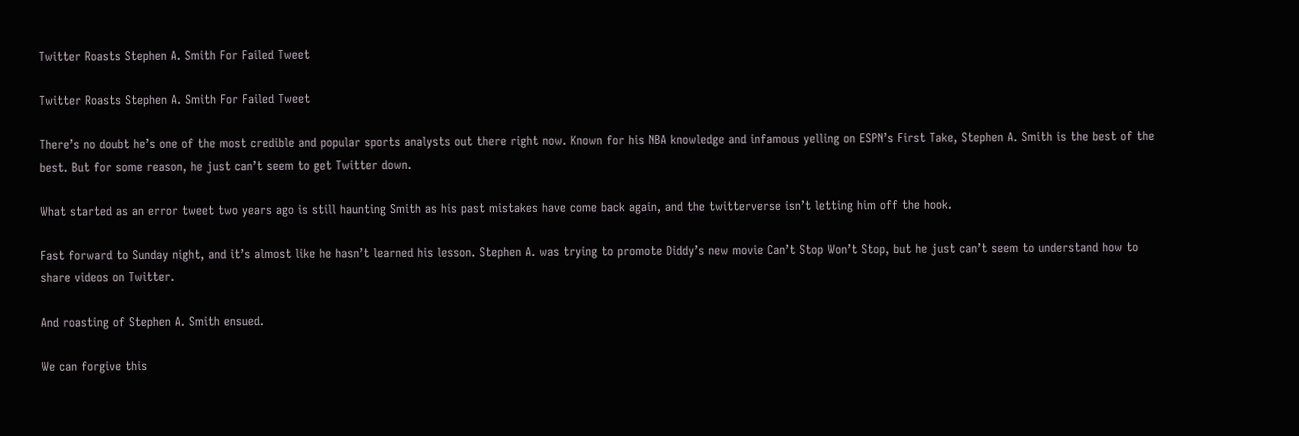Twitter Roasts Stephen A. Smith For Failed Tweet

Twitter Roasts Stephen A. Smith For Failed Tweet

There’s no doubt he’s one of the most credible and popular sports analysts out there right now. Known for his NBA knowledge and infamous yelling on ESPN’s First Take, Stephen A. Smith is the best of the best. But for some reason, he just can’t seem to get Twitter down.

What started as an error tweet two years ago is still haunting Smith as his past mistakes have come back again, and the twitterverse isn’t letting him off the hook.

Fast forward to Sunday night, and it’s almost like he hasn’t learned his lesson. Stephen A. was trying to promote Diddy’s new movie Can’t Stop Won’t Stop, but he just can’t seem to understand how to share videos on Twitter.

And roasting of Stephen A. Smith ensued.

We can forgive this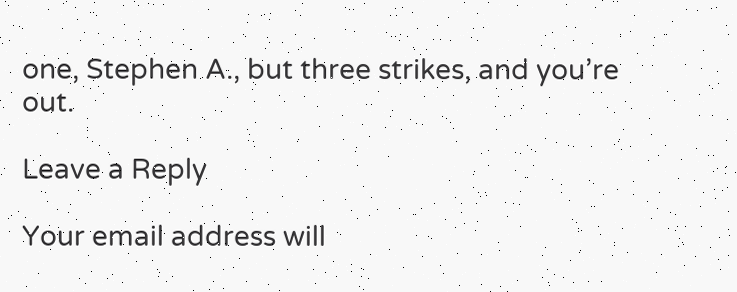one, Stephen A., but three strikes, and you’re out.

Leave a Reply

Your email address will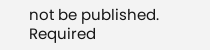not be published. Required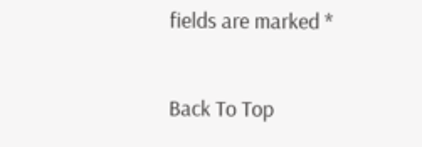fields are marked *

Back To Top